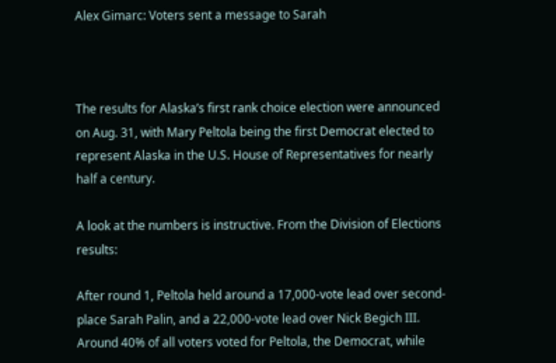Alex Gimarc: Voters sent a message to Sarah



The results for Alaska’s first rank choice election were announced on Aug. 31, with Mary Peltola being the first Democrat elected to represent Alaska in the U.S. House of Representatives for nearly half a century.

A look at the numbers is instructive. From the Division of Elections results:

After round 1, Peltola held around a 17,000-vote lead over second-place Sarah Palin, and a 22,000-vote lead over Nick Begich III.  Around 40% of all voters voted for Peltola, the Democrat, while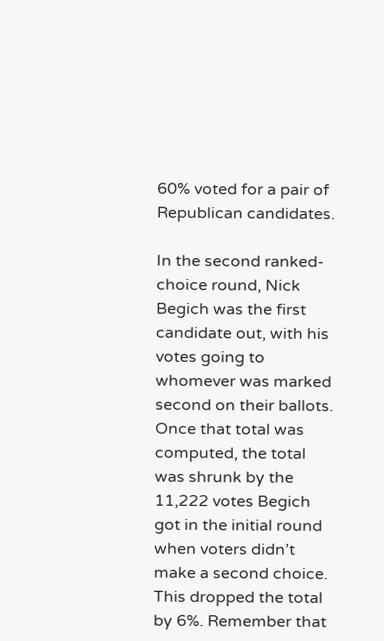60% voted for a pair of Republican candidates.

In the second ranked-choice round, Nick Begich was the first candidate out, with his votes going to whomever was marked second on their ballots. Once that total was computed, the total was shrunk by the 11,222 votes Begich got in the initial round when voters didn’t make a second choice. This dropped the total by 6%. Remember that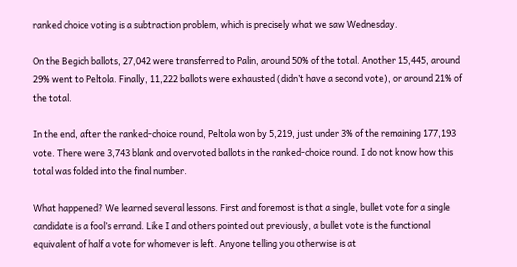ranked choice voting is a subtraction problem, which is precisely what we saw Wednesday.

On the Begich ballots, 27,042 were transferred to Palin, around 50% of the total. Another 15,445, around 29% went to Peltola. Finally, 11,222 ballots were exhausted (didn’t have a second vote), or around 21% of the total.

In the end, after the ranked-choice round, Peltola won by 5,219, just under 3% of the remaining 177,193 vote. There were 3,743 blank and overvoted ballots in the ranked-choice round. I do not know how this total was folded into the final number.

What happened? We learned several lessons. First and foremost is that a single, bullet vote for a single candidate is a fool’s errand. Like I and others pointed out previously, a bullet vote is the functional equivalent of half a vote for whomever is left. Anyone telling you otherwise is at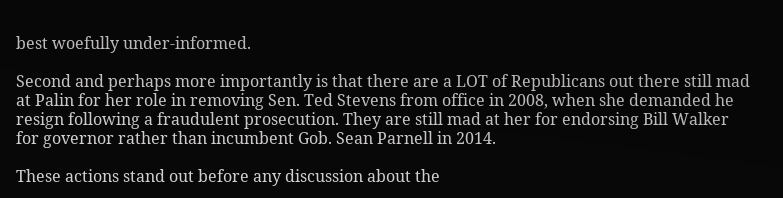best woefully under-informed.

Second and perhaps more importantly is that there are a LOT of Republicans out there still mad at Palin for her role in removing Sen. Ted Stevens from office in 2008, when she demanded he resign following a fraudulent prosecution. They are still mad at her for endorsing Bill Walker for governor rather than incumbent Gob. Sean Parnell in 2014.

These actions stand out before any discussion about the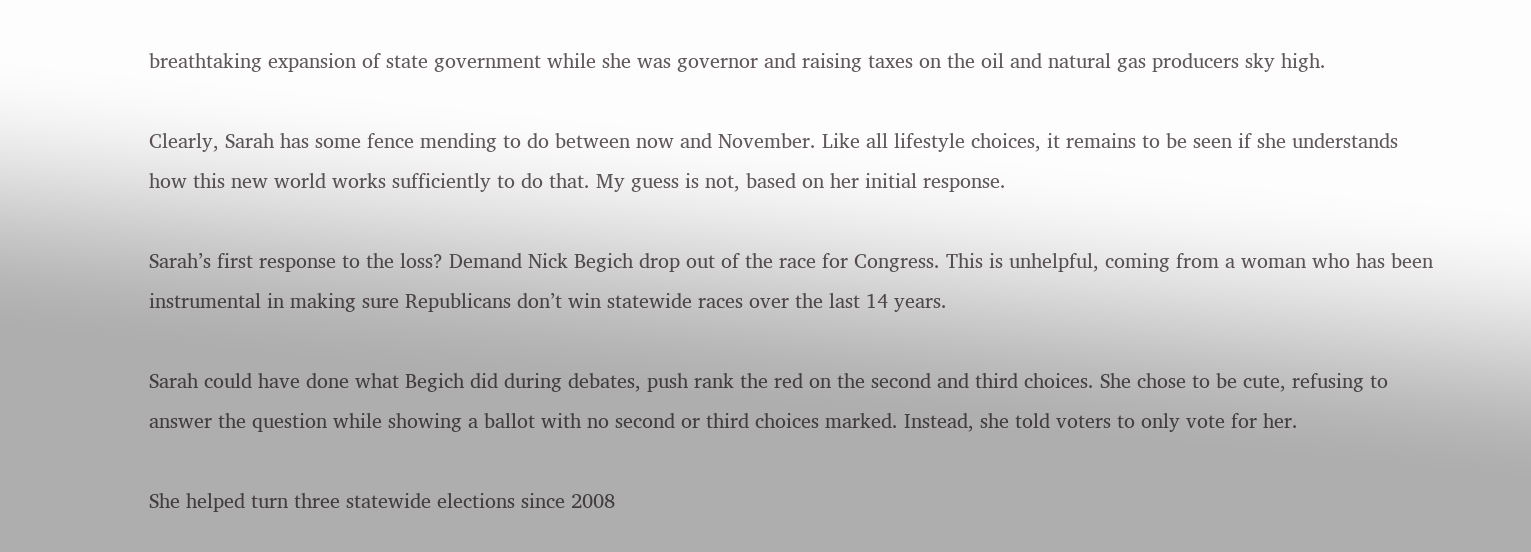breathtaking expansion of state government while she was governor and raising taxes on the oil and natural gas producers sky high.

Clearly, Sarah has some fence mending to do between now and November. Like all lifestyle choices, it remains to be seen if she understands how this new world works sufficiently to do that. My guess is not, based on her initial response.

Sarah’s first response to the loss? Demand Nick Begich drop out of the race for Congress. This is unhelpful, coming from a woman who has been instrumental in making sure Republicans don’t win statewide races over the last 14 years.

Sarah could have done what Begich did during debates, push rank the red on the second and third choices. She chose to be cute, refusing to answer the question while showing a ballot with no second or third choices marked. Instead, she told voters to only vote for her.

She helped turn three statewide elections since 2008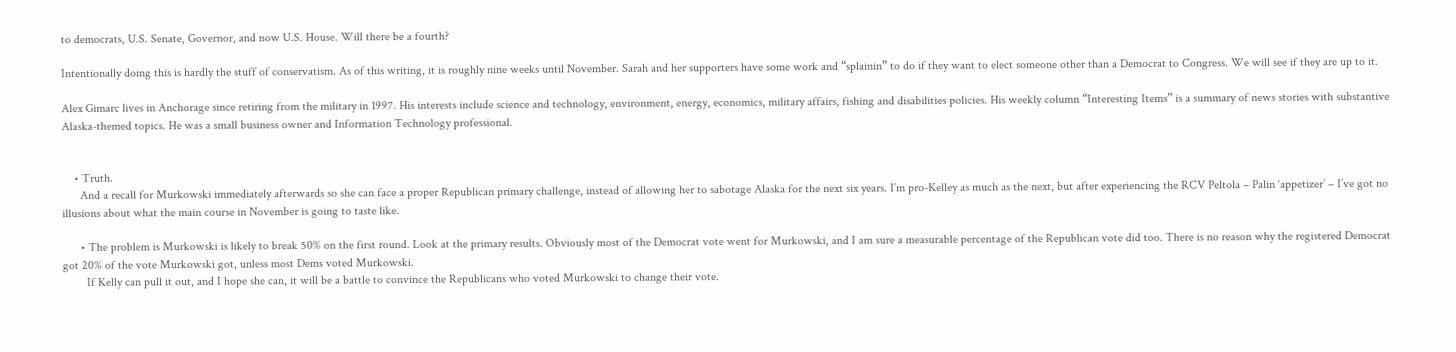to democrats, U.S. Senate, Governor, and now U.S. House. Will there be a fourth?

Intentionally doing this is hardly the stuff of conservatism. As of this writing, it is roughly nine weeks until November. Sarah and her supporters have some work and “splainin” to do if they want to elect someone other than a Democrat to Congress. We will see if they are up to it.

Alex Gimarc lives in Anchorage since retiring from the military in 1997. His interests include science and technology, environment, energy, economics, military affairs, fishing and disabilities policies. His weekly column “Interesting Items” is a summary of news stories with substantive Alaska-themed topics. He was a small business owner and Information Technology professional.


    • Truth.
      And a recall for Murkowski immediately afterwards so she can face a proper Republican primary challenge, instead of allowing her to sabotage Alaska for the next six years. I’m pro-Kelley as much as the next, but after experiencing the RCV Peltola – Palin ‘appetizer’ – I’ve got no illusions about what the main course in November is going to taste like.

      • The problem is Murkowski is likely to break 50% on the first round. Look at the primary results. Obviously most of the Democrat vote went for Murkowski, and I am sure a measurable percentage of the Republican vote did too. There is no reason why the registered Democrat got 20% of the vote Murkowski got, unless most Dems voted Murkowski.
        If Kelly can pull it out, and I hope she can, it will be a battle to convince the Republicans who voted Murkowski to change their vote.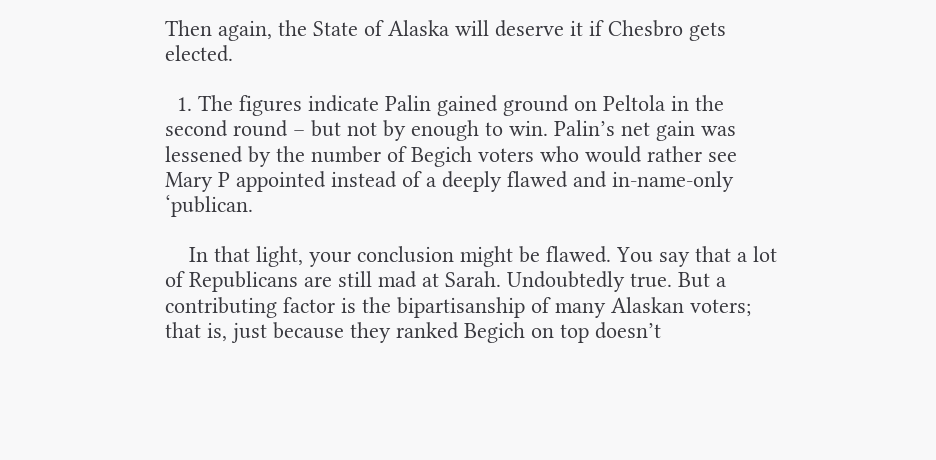Then again, the State of Alaska will deserve it if Chesbro gets elected.

  1. The figures indicate Palin gained ground on Peltola in the second round – but not by enough to win. Palin’s net gain was lessened by the number of Begich voters who would rather see Mary P appointed instead of a deeply flawed and in-name-only ‘publican.

    In that light, your conclusion might be flawed. You say that a lot of Republicans are still mad at Sarah. Undoubtedly true. But a contributing factor is the bipartisanship of many Alaskan voters; that is, just because they ranked Begich on top doesn’t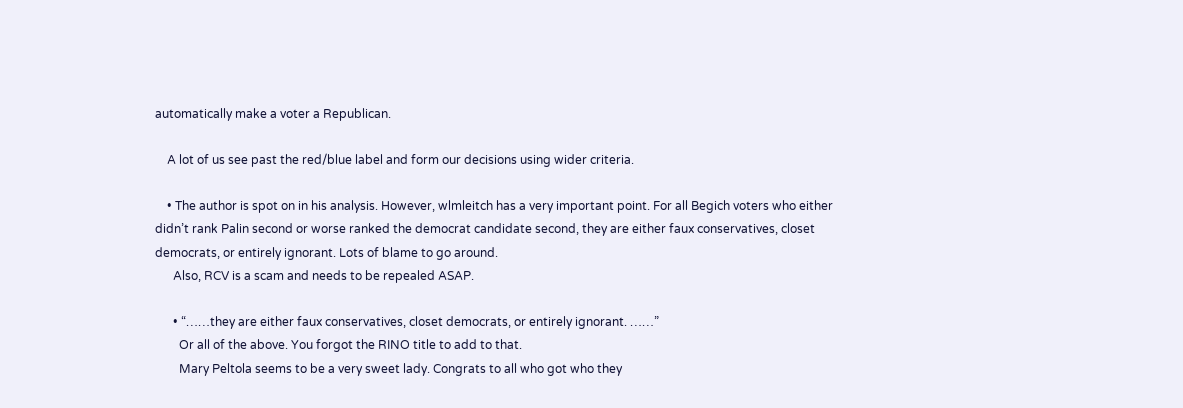automatically make a voter a Republican.

    A lot of us see past the red/blue label and form our decisions using wider criteria.

    • The author is spot on in his analysis. However, wlmleitch has a very important point. For all Begich voters who either didn’t rank Palin second or worse ranked the democrat candidate second, they are either faux conservatives, closet democrats, or entirely ignorant. Lots of blame to go around.
      Also, RCV is a scam and needs to be repealed ASAP.

      • “……they are either faux conservatives, closet democrats, or entirely ignorant. ……”
        Or all of the above. You forgot the RINO title to add to that.
        Mary Peltola seems to be a very sweet lady. Congrats to all who got who they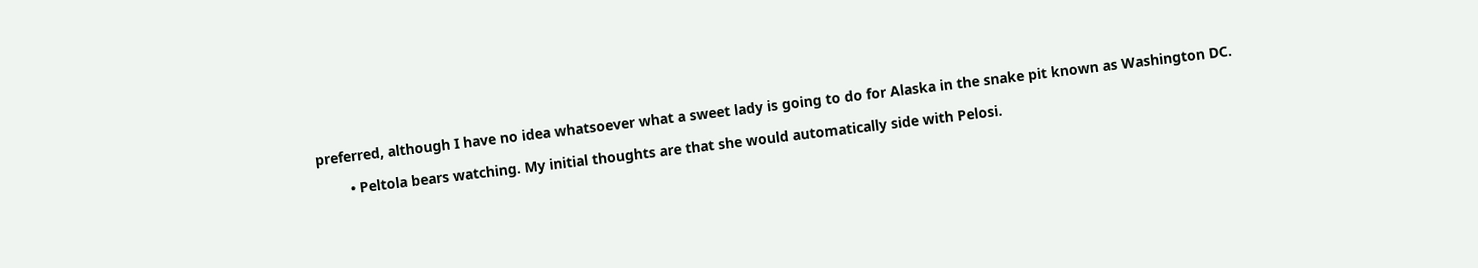preferred, although I have no idea whatsoever what a sweet lady is going to do for Alaska in the snake pit known as Washington DC.

        • Peltola bears watching. My initial thoughts are that she would automatically side with Pelosi.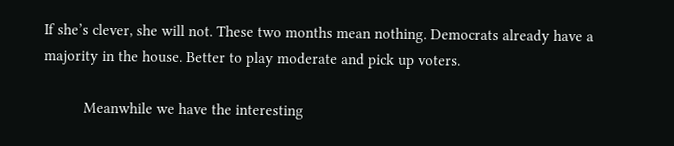If she’s clever, she will not. These two months mean nothing. Democrats already have a majority in the house. Better to play moderate and pick up voters.

          Meanwhile we have the interesting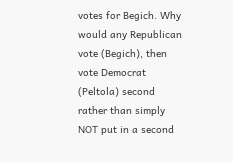votes for Begich. Why would any Republican vote (Begich), then vote Democrat (Peltola) second rather than simply NOT put in a second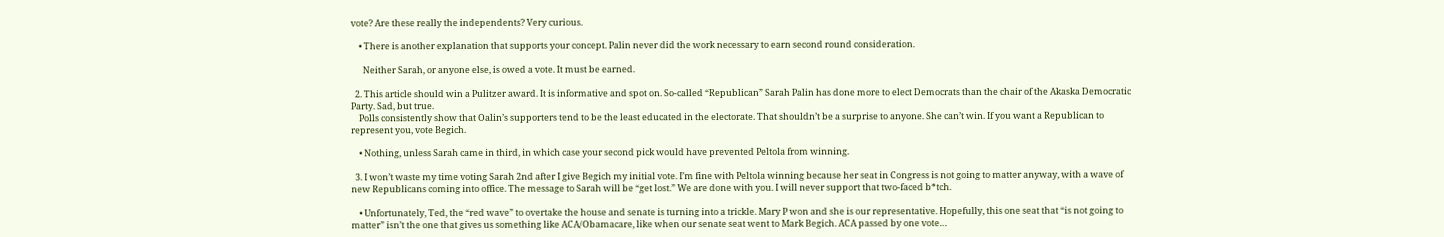vote? Are these really the independents? Very curious.

    • There is another explanation that supports your concept. Palin never did the work necessary to earn second round consideration.

      Neither Sarah, or anyone else, is owed a vote. It must be earned.

  2. This article should win a Pulitzer award. It is informative and spot on. So-called “Republican” Sarah Palin has done more to elect Democrats than the chair of the Akaska Democratic Party. Sad, but true.
    Polls consistently show that Oalin’s supporters tend to be the least educated in the electorate. That shouldn’t be a surprise to anyone. She can’t win. If you want a Republican to represent you, vote Begich.

    • Nothing, unless Sarah came in third, in which case your second pick would have prevented Peltola from winning.

  3. I won’t waste my time voting Sarah 2nd after I give Begich my initial vote. I’m fine with Peltola winning because her seat in Congress is not going to matter anyway, with a wave of new Republicans coming into office. The message to Sarah will be “get lost.” We are done with you. I will never support that two-faced b*tch.

    • Unfortunately, Ted, the “red wave” to overtake the house and senate is turning into a trickle. Mary P won and she is our representative. Hopefully, this one seat that “is not going to matter” isn’t the one that gives us something like ACA/Obamacare, like when our senate seat went to Mark Begich. ACA passed by one vote…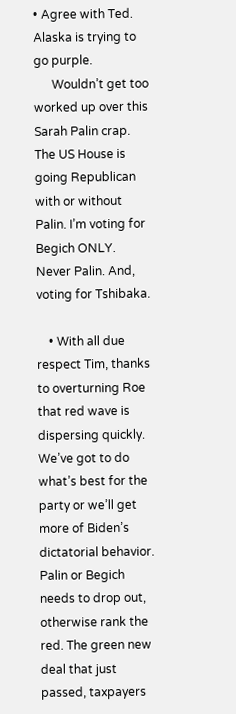• Agree with Ted. Alaska is trying to go purple.
      Wouldn’t get too worked up over this Sarah Palin crap. The US House is going Republican with or without Palin. I’m voting for Begich ONLY. Never Palin. And, voting for Tshibaka.

    • With all due respect Tim, thanks to overturning Roe that red wave is dispersing quickly. We’ve got to do what’s best for the party or we’ll get more of Biden’s dictatorial behavior. Palin or Begich needs to drop out, otherwise rank the red. The green new deal that just passed, taxpayers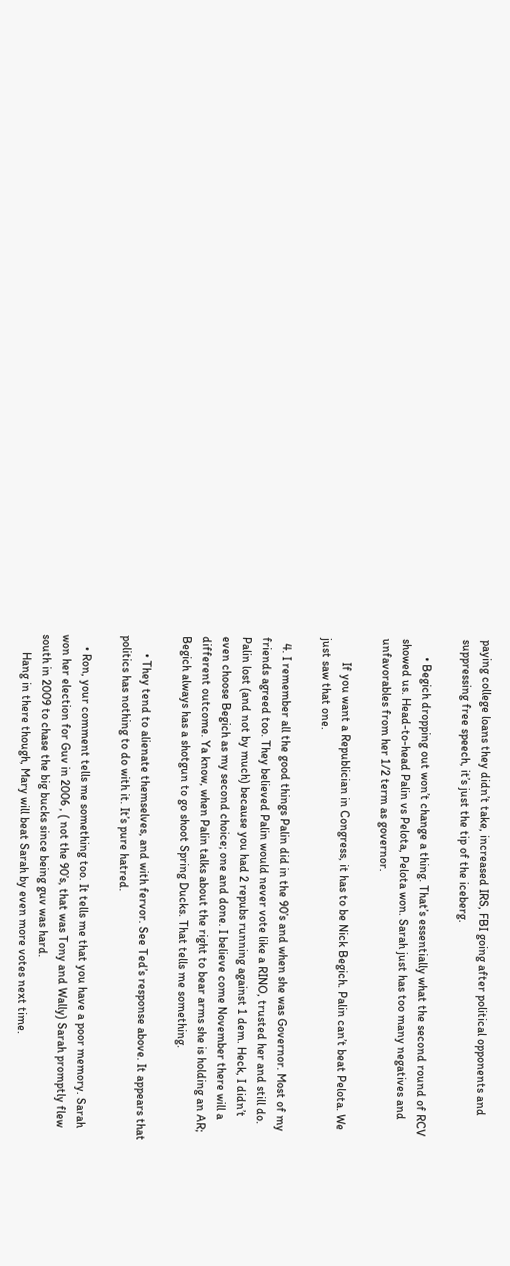paying college loans they didn’t take, increased IRS, FBI going after political opponents and suppressing free speech, it’s just the tip of the iceberg.

      • Begich dropping out won’t change a thing. That’s essentially what the second round of RCV showed us. Head-to-head Palin vs Pelota, Pelota won. Sarah just has too many negatives and unfavorables from her 1/2 term as governor.

        If you want a Republician in Congress, it has to be Nick Begich. Palin can’t beat Pelota. We just saw that one.

  4. I remember all the good things Palin did in the 90’s and when she was Governor. Most of my friends agreed too. They believed Palin would never vote like a RINO, trusted her and still do. Palin lost (and not by much) because you had 2 repubs running against 1 dem. Heck, I didn’t even choose Begich as my second choice; one and done. I believe come November there will a different outcome. Ya know, when Palin talks about the right to bear arms she is holding an AR; Begich always has a shotgun to go shoot Spring Ducks. That tells me something.

      • They tend to alienate themselves, and with fervor. See Ted’s response above. It appears that politics has nothing to do with it. It’s pure hatred.

    • Ron, your comment tells me something too. It tells me that you have a poor memory. Sarah won her election for Guv in 2006 , ( not the 90’s, that was Tony and Wally) Sarah promptly flew south in 2009 to chase the big bucks since being guv was hard.
      Hang in there though, Mary will beat Sarah by even more votes next time.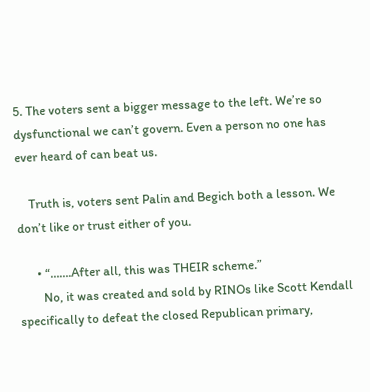5. The voters sent a bigger message to the left. We’re so dysfunctional we can’t govern. Even a person no one has ever heard of can beat us.

    Truth is, voters sent Palin and Begich both a lesson. We don’t like or trust either of you.

      • “…….After all, this was THEIR scheme.”
        No, it was created and sold by RINOs like Scott Kendall specifically to defeat the closed Republican primary,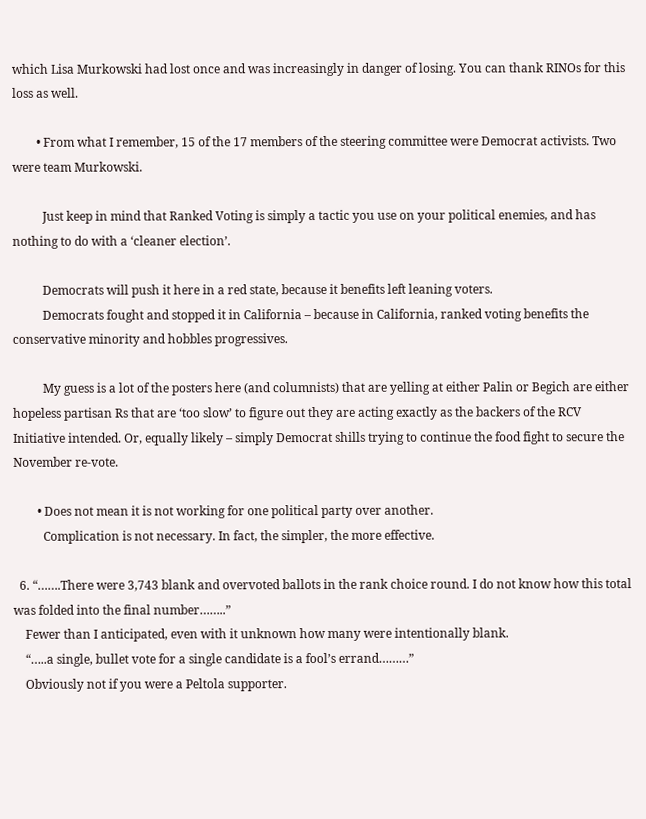which Lisa Murkowski had lost once and was increasingly in danger of losing. You can thank RINOs for this loss as well.

        • From what I remember, 15 of the 17 members of the steering committee were Democrat activists. Two were team Murkowski.

          Just keep in mind that Ranked Voting is simply a tactic you use on your political enemies, and has nothing to do with a ‘cleaner election’.

          Democrats will push it here in a red state, because it benefits left leaning voters.
          Democrats fought and stopped it in California – because in California, ranked voting benefits the conservative minority and hobbles progressives.

          My guess is a lot of the posters here (and columnists) that are yelling at either Palin or Begich are either hopeless partisan Rs that are ‘too slow’ to figure out they are acting exactly as the backers of the RCV Initiative intended. Or, equally likely – simply Democrat shills trying to continue the food fight to secure the November re-vote.

        • Does not mean it is not working for one political party over another.
          Complication is not necessary. In fact, the simpler, the more effective.

  6. “…….There were 3,743 blank and overvoted ballots in the rank choice round. I do not know how this total was folded into the final number……..”
    Fewer than I anticipated, even with it unknown how many were intentionally blank.
    “…..a single, bullet vote for a single candidate is a fool’s errand………”
    Obviously not if you were a Peltola supporter.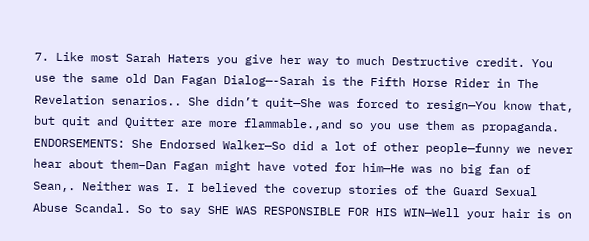7. Like most Sarah Haters you give her way to much Destructive credit. You use the same old Dan Fagan Dialog—-Sarah is the Fifth Horse Rider in The Revelation senarios.. She didn’t quit—She was forced to resign—You know that, but quit and Quitter are more flammable.,and so you use them as propaganda. ENDORSEMENTS: She Endorsed Walker—So did a lot of other people—funny we never hear about them–Dan Fagan might have voted for him—He was no big fan of Sean,. Neither was I. I believed the coverup stories of the Guard Sexual Abuse Scandal. So to say SHE WAS RESPONSIBLE FOR HIS WIN—Well your hair is on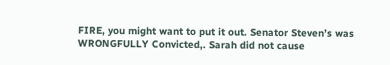FIRE, you might want to put it out. Senator Steven’s was WRONGFULLY Convicted,. Sarah did not cause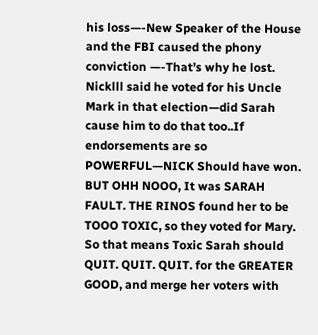his loss—-New Speaker of the House and the FBI caused the phony conviction —-That’s why he lost. Nicklll said he voted for his Uncle Mark in that election—did Sarah cause him to do that too..If endorsements are so POWERFUL—NICK Should have won. BUT OHH NOOO, It was SARAH FAULT. THE RINOS found her to be TOOO TOXIC, so they voted for Mary. So that means Toxic Sarah should QUIT. QUIT. QUIT. for the GREATER GOOD, and merge her voters with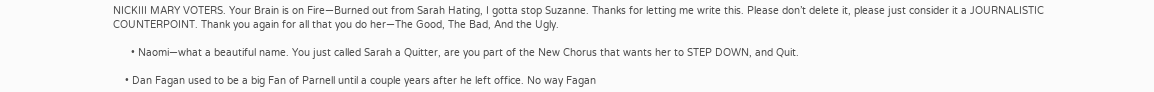NICKIII MARY VOTERS. Your Brain is on Fire—Burned out from Sarah Hating, I gotta stop Suzanne. Thanks for letting me write this. Please don’t delete it, please just consider it a JOURNALISTIC COUNTERPOINT. Thank you again for all that you do her—The Good, The Bad, And the Ugly.

      • Naomi—what a beautiful name. You just called Sarah a Quitter, are you part of the New Chorus that wants her to STEP DOWN, and Quit.

    • Dan Fagan used to be a big Fan of Parnell until a couple years after he left office. No way Fagan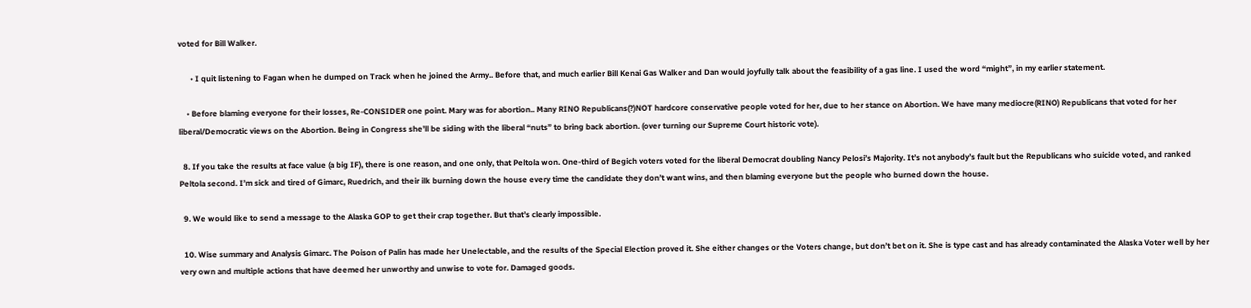voted for Bill Walker.

      • I quit listening to Fagan when he dumped on Track when he joined the Army.. Before that, and much earlier Bill Kenai Gas Walker and Dan would joyfully talk about the feasibility of a gas line. I used the word “might”, in my earlier statement.

    • Before blaming everyone for their losses, Re-CONSIDER one point. Mary was for abortion.. Many RINO Republicans(?)NOT hardcore conservative people voted for her, due to her stance on Abortion. We have many mediocre(RINO) Republicans that voted for her liberal/Democratic views on the Abortion. Being in Congress she’ll be siding with the liberal “nuts” to bring back abortion. (over turning our Supreme Court historic vote).

  8. If you take the results at face value (a big IF), there is one reason, and one only, that Peltola won. One-third of Begich voters voted for the liberal Democrat doubling Nancy Pelosi’s Majority. It’s not anybody’s fault but the Republicans who suicide voted, and ranked Peltola second. I’m sick and tired of Gimarc, Ruedrich, and their ilk burning down the house every time the candidate they don’t want wins, and then blaming everyone but the people who burned down the house.

  9. We would like to send a message to the Alaska GOP to get their crap together. But that’s clearly impossible.

  10. Wise summary and Analysis Gimarc. The Poison of Palin has made her Unelectable, and the results of the Special Election proved it. She either changes or the Voters change, but don’t bet on it. She is type cast and has already contaminated the Alaska Voter well by her very own and multiple actions that have deemed her unworthy and unwise to vote for. Damaged goods.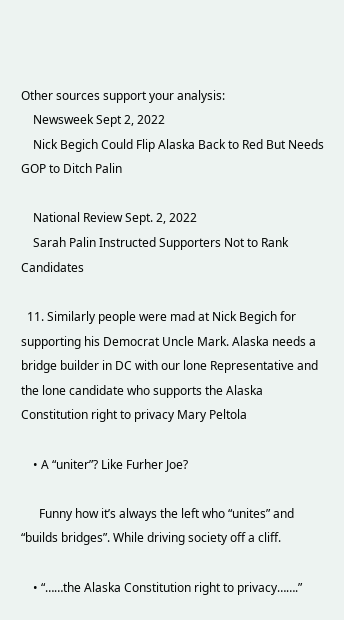Other sources support your analysis:
    Newsweek Sept 2, 2022
    Nick Begich Could Flip Alaska Back to Red But Needs GOP to Ditch Palin

    National Review Sept. 2, 2022
    Sarah Palin Instructed Supporters Not to Rank Candidates

  11. Similarly people were mad at Nick Begich for supporting his Democrat Uncle Mark. Alaska needs a bridge builder in DC with our lone Representative and the lone candidate who supports the Alaska Constitution right to privacy Mary Peltola

    • A “uniter”? Like Furher Joe?

      Funny how it’s always the left who “unites” and “builds bridges”. While driving society off a cliff.

    • “……the Alaska Constitution right to privacy…….”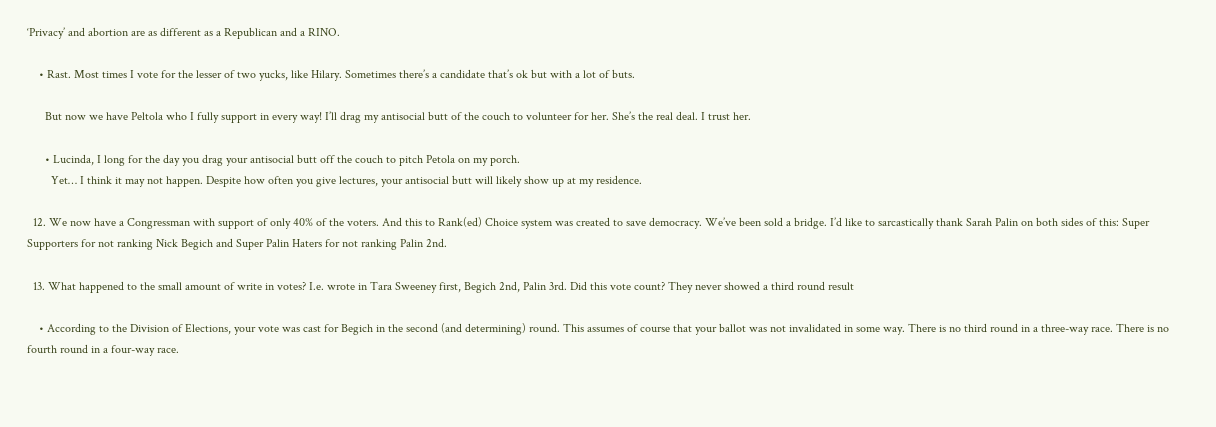‘Privacy’ and abortion are as different as a Republican and a RINO.

    • Rast. Most times I vote for the lesser of two yucks, like Hilary. Sometimes there’s a candidate that’s ok but with a lot of buts.

      But now we have Peltola who I fully support in every way! I’ll drag my antisocial butt of the couch to volunteer for her. She’s the real deal. I trust her.

      • Lucinda, I long for the day you drag your antisocial butt off the couch to pitch Petola on my porch.
        Yet… I think it may not happen. Despite how often you give lectures, your antisocial butt will likely show up at my residence.

  12. We now have a Congressman with support of only 40% of the voters. And this to Rank(ed) Choice system was created to save democracy. We’ve been sold a bridge. I’d like to sarcastically thank Sarah Palin on both sides of this: Super Supporters for not ranking Nick Begich and Super Palin Haters for not ranking Palin 2nd.

  13. What happened to the small amount of write in votes? I.e. wrote in Tara Sweeney first, Begich 2nd, Palin 3rd. Did this vote count? They never showed a third round result

    • According to the Division of Elections, your vote was cast for Begich in the second (and determining) round. This assumes of course that your ballot was not invalidated in some way. There is no third round in a three-way race. There is no fourth round in a four-way race.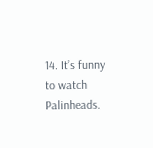14. It’s funny to watch Palinheads.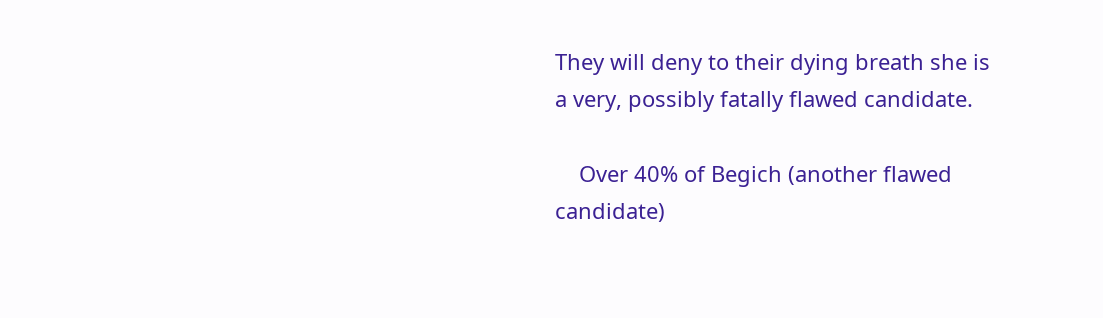They will deny to their dying breath she is a very, possibly fatally flawed candidate.

    Over 40% of Begich (another flawed candidate)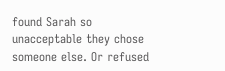found Sarah so unacceptable they chose someone else. Or refused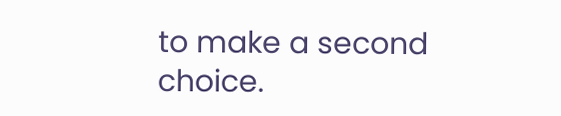to make a second choice.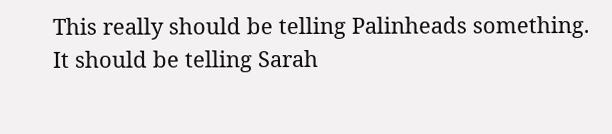This really should be telling Palinheads something. It should be telling Sarah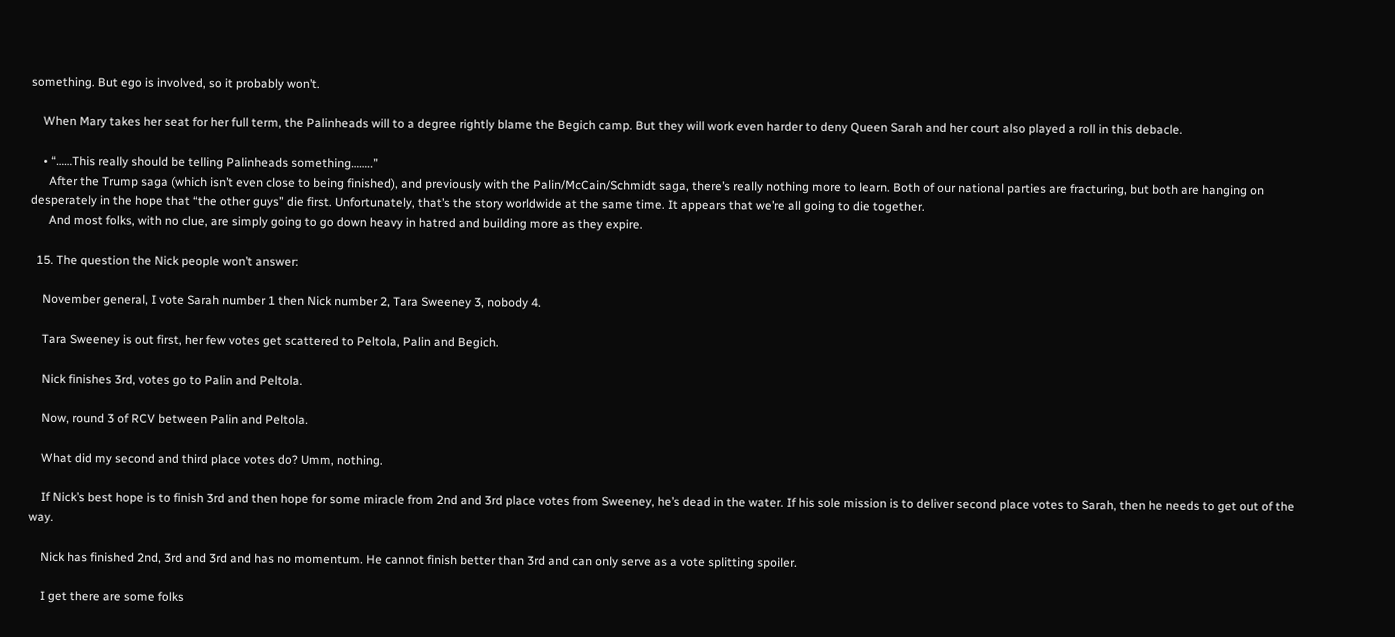something. But ego is involved, so it probably won’t.

    When Mary takes her seat for her full term, the Palinheads will to a degree rightly blame the Begich camp. But they will work even harder to deny Queen Sarah and her court also played a roll in this debacle.

    • “……This really should be telling Palinheads something……..”
      After the Trump saga (which isn’t even close to being finished), and previously with the Palin/McCain/Schmidt saga, there’s really nothing more to learn. Both of our national parties are fracturing, but both are hanging on desperately in the hope that “the other guys” die first. Unfortunately, that’s the story worldwide at the same time. It appears that we’re all going to die together.
      And most folks, with no clue, are simply going to go down heavy in hatred and building more as they expire.

  15. The question the Nick people won’t answer:

    November general, I vote Sarah number 1 then Nick number 2, Tara Sweeney 3, nobody 4.

    Tara Sweeney is out first, her few votes get scattered to Peltola, Palin and Begich.

    Nick finishes 3rd, votes go to Palin and Peltola.

    Now, round 3 of RCV between Palin and Peltola.

    What did my second and third place votes do? Umm, nothing.

    If Nick’s best hope is to finish 3rd and then hope for some miracle from 2nd and 3rd place votes from Sweeney, he’s dead in the water. If his sole mission is to deliver second place votes to Sarah, then he needs to get out of the way.

    Nick has finished 2nd, 3rd and 3rd and has no momentum. He cannot finish better than 3rd and can only serve as a vote splitting spoiler.

    I get there are some folks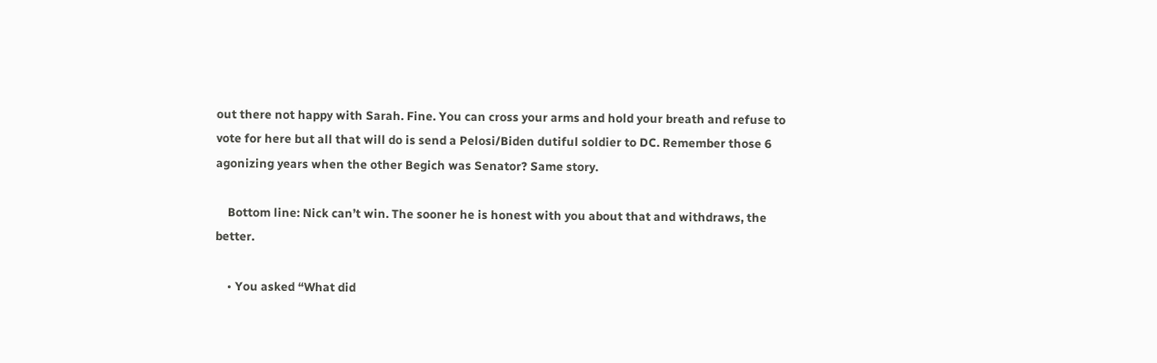out there not happy with Sarah. Fine. You can cross your arms and hold your breath and refuse to vote for here but all that will do is send a Pelosi/Biden dutiful soldier to DC. Remember those 6 agonizing years when the other Begich was Senator? Same story.

    Bottom line: Nick can’t win. The sooner he is honest with you about that and withdraws, the better.

    • You asked “What did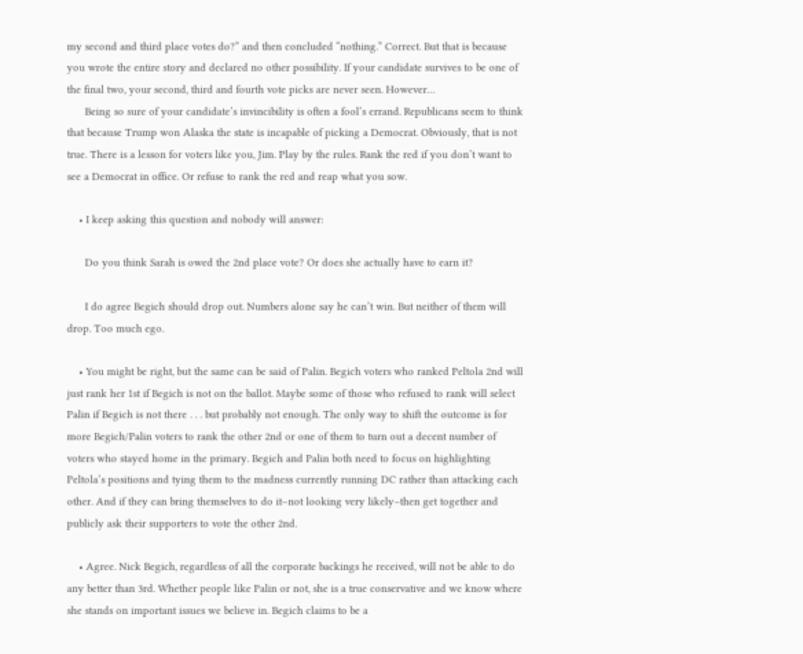my second and third place votes do?” and then concluded “nothing.” Correct. But that is because you wrote the entire story and declared no other possibility. If your candidate survives to be one of the final two, your second, third and fourth vote picks are never seen. However…
      Being so sure of your candidate’s invincibility is often a fool’s errand. Republicans seem to think that because Trump won Alaska the state is incapable of picking a Democrat. Obviously, that is not true. There is a lesson for voters like you, Jim. Play by the rules. Rank the red if you don’t want to see a Democrat in office. Or refuse to rank the red and reap what you sow.

    • I keep asking this question and nobody will answer:

      Do you think Sarah is owed the 2nd place vote? Or does she actually have to earn it?

      I do agree Begich should drop out. Numbers alone say he can’t win. But neither of them will drop. Too much ego.

    • You might be right, but the same can be said of Palin. Begich voters who ranked Peltola 2nd will just rank her 1st if Begich is not on the ballot. Maybe some of those who refused to rank will select Palin if Begich is not there . . . but probably not enough. The only way to shift the outcome is for more Begich/Palin voters to rank the other 2nd or one of them to turn out a decent number of voters who stayed home in the primary. Begich and Palin both need to focus on highlighting Peltola’s positions and tying them to the madness currently running DC rather than attacking each other. And if they can bring themselves to do it–not looking very likely–then get together and publicly ask their supporters to vote the other 2nd.

    • Agree. Nick Begich, regardless of all the corporate backings he received, will not be able to do any better than 3rd. Whether people like Palin or not, she is a true conservative and we know where she stands on important issues we believe in. Begich claims to be a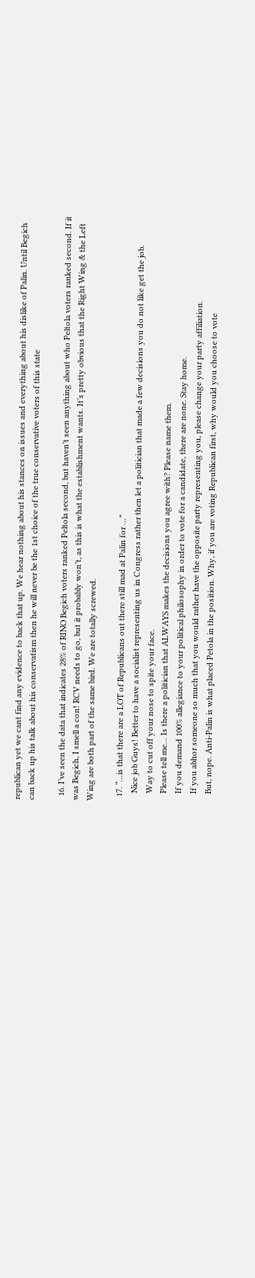republican yet we cant find any evidence to back that up. We hear nothing about his stances on issues and everything about his dislike of Palin. Until Begich can back up his talk about his conservatism then he will never be the 1st choice of the true conservative voters of this state

  16. I’ve seen the data that indicates 28% of RINO Begich voters ranked Peltola second, but haven’t seen anything about who Peltola voters ranked second. If it was Begich, I smell a con! RCV needs to go, but it probably won’t, as this is what the establishment wants. It’s pretty obvious that the Right Wing & the Left Wing are both part of the same bird. We are totally screwed.

  17. “…is that there are a LOT of Republicans out there still mad at Palin for …”
    Nice job Guys! Better to have a socialist representing us in Congress rather then let a politician that made a few decisions you do not like get the job.
    Way to cut off your nose to spite your face.
    Please tell me… Is there a politician that ALWAYS makes the decisions you agree with? Please name them.
    If you demand 100% allegiance to your political philosophy in order to vote for a candidate, there are none. Stay home.
    If you abhor someone so much that you would rather have the opposite party representing you, please change your party affiliation.
    But, nope. Anti-Palin is what placed Petola in the position. Why, if you are voting Republican first, why would you choose to vote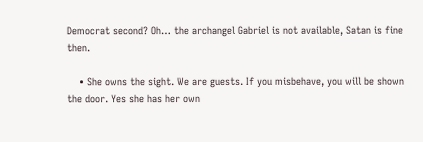Democrat second? Oh… the archangel Gabriel is not available, Satan is fine then.

    • She owns the sight. We are guests. If you misbehave, you will be shown the door. Yes she has her own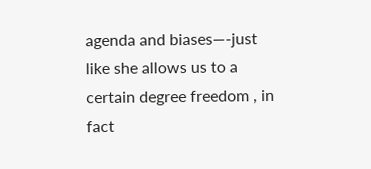agenda and biases—-just like she allows us to a certain degree freedom , in fact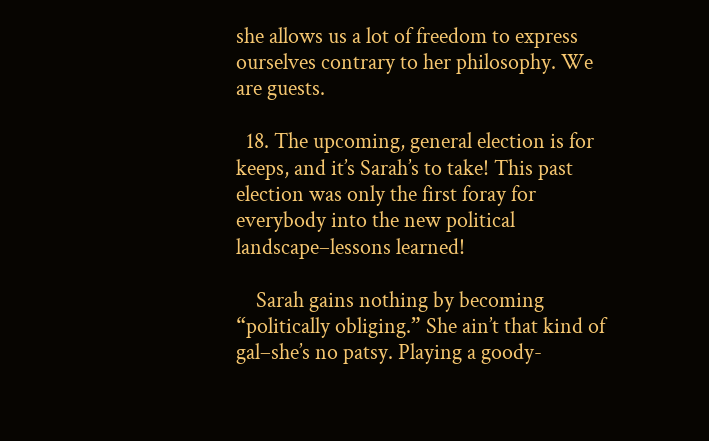she allows us a lot of freedom to express ourselves contrary to her philosophy. We are guests.

  18. The upcoming, general election is for keeps, and it’s Sarah’s to take! This past election was only the first foray for everybody into the new political landscape–lessons learned!

    Sarah gains nothing by becoming “politically obliging.” She ain’t that kind of gal–she’s no patsy. Playing a goody-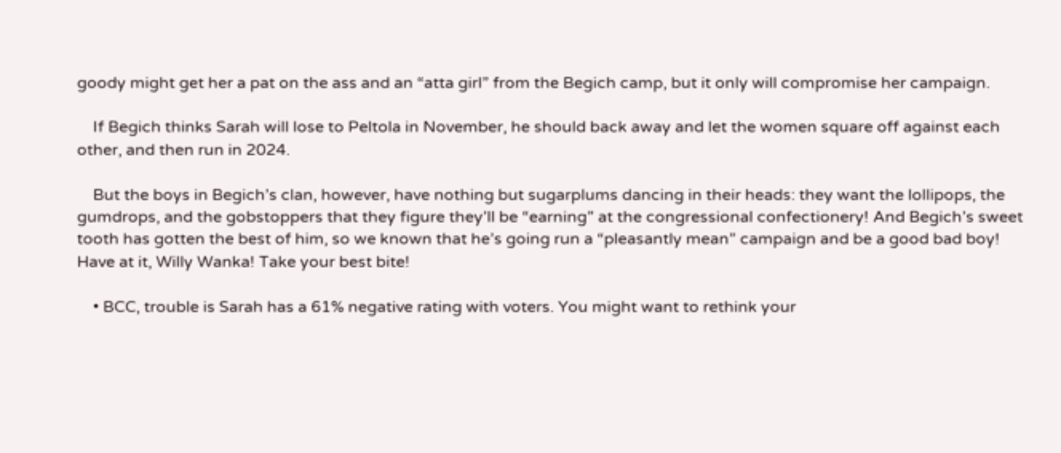goody might get her a pat on the ass and an “atta girl” from the Begich camp, but it only will compromise her campaign.

    If Begich thinks Sarah will lose to Peltola in November, he should back away and let the women square off against each other, and then run in 2024.

    But the boys in Begich’s clan, however, have nothing but sugarplums dancing in their heads: they want the lollipops, the gumdrops, and the gobstoppers that they figure they’ll be “earning” at the congressional confectionery! And Begich’s sweet tooth has gotten the best of him, so we known that he’s going run a “pleasantly mean” campaign and be a good bad boy! Have at it, Willy Wanka! Take your best bite!

    • BCC, trouble is Sarah has a 61% negative rating with voters. You might want to rethink your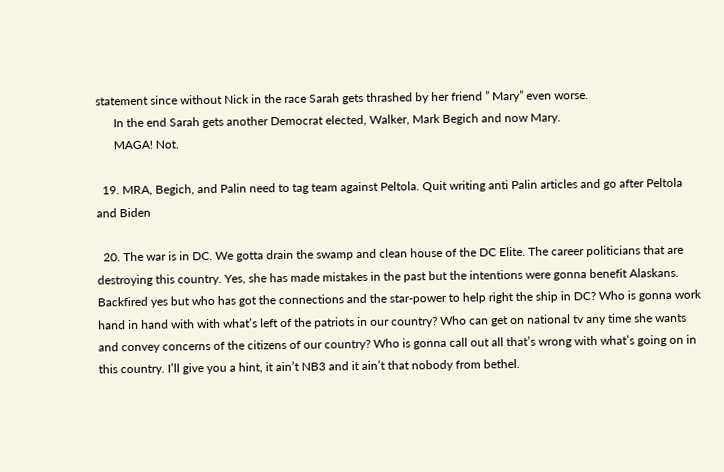statement since without Nick in the race Sarah gets thrashed by her friend ” Mary” even worse.
      In the end Sarah gets another Democrat elected, Walker, Mark Begich and now Mary.
      MAGA! Not.

  19. MRA, Begich, and Palin need to tag team against Peltola. Quit writing anti Palin articles and go after Peltola and Biden

  20. The war is in DC. We gotta drain the swamp and clean house of the DC Elite. The career politicians that are destroying this country. Yes, she has made mistakes in the past but the intentions were gonna benefit Alaskans. Backfired yes but who has got the connections and the star-power to help right the ship in DC? Who is gonna work hand in hand with with what’s left of the patriots in our country? Who can get on national tv any time she wants and convey concerns of the citizens of our country? Who is gonna call out all that’s wrong with what’s going on in this country. I’ll give you a hint, it ain’t NB3 and it ain’t that nobody from bethel.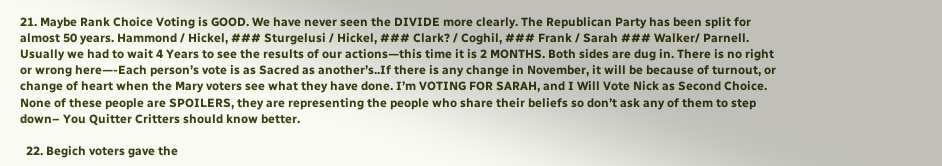21. Maybe Rank Choice Voting is GOOD. We have never seen the DIVIDE more clearly. The Republican Party has been split for almost 50 years. Hammond / Hickel, ### Sturgelusi / Hickel, ### Clark? / Coghil, ### Frank / Sarah ### Walker/ Parnell. Usually we had to wait 4 Years to see the results of our actions—this time it is 2 MONTHS. Both sides are dug in. There is no right or wrong here—-Each person’s vote is as Sacred as another’s..If there is any change in November, it will be because of turnout, or change of heart when the Mary voters see what they have done. I’m VOTING FOR SARAH, and I Will Vote Nick as Second Choice. None of these people are SPOILERS, they are representing the people who share their beliefs so don’t ask any of them to step down– You Quitter Critters should know better.

  22. Begich voters gave the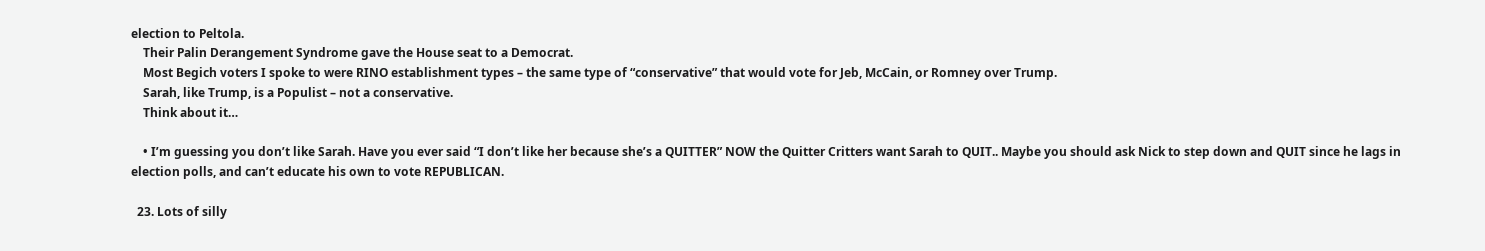election to Peltola.
    Their Palin Derangement Syndrome gave the House seat to a Democrat.
    Most Begich voters I spoke to were RINO establishment types – the same type of “conservative” that would vote for Jeb, McCain, or Romney over Trump.
    Sarah, like Trump, is a Populist – not a conservative.
    Think about it…

    • I’m guessing you don’t like Sarah. Have you ever said “I don’t like her because she’s a QUITTER” NOW the Quitter Critters want Sarah to QUIT.. Maybe you should ask Nick to step down and QUIT since he lags in election polls, and can’t educate his own to vote REPUBLICAN.

  23. Lots of silly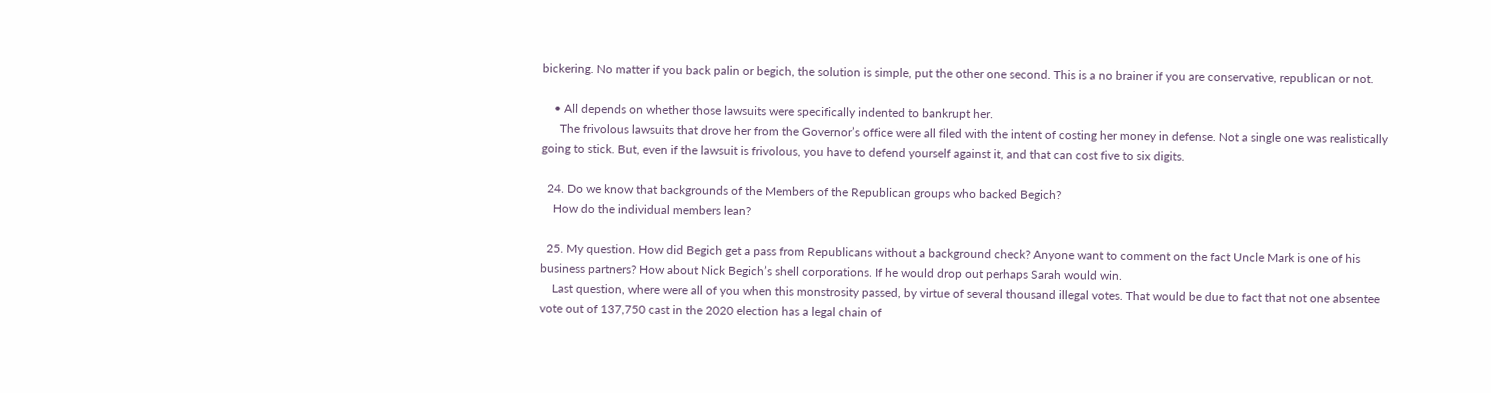bickering. No matter if you back palin or begich, the solution is simple, put the other one second. This is a no brainer if you are conservative, republican or not.

    • All depends on whether those lawsuits were specifically indented to bankrupt her.
      The frivolous lawsuits that drove her from the Governor’s office were all filed with the intent of costing her money in defense. Not a single one was realistically going to stick. But, even if the lawsuit is frivolous, you have to defend yourself against it, and that can cost five to six digits.

  24. Do we know that backgrounds of the Members of the Republican groups who backed Begich?
    How do the individual members lean?

  25. My question. How did Begich get a pass from Republicans without a background check? Anyone want to comment on the fact Uncle Mark is one of his business partners? How about Nick Begich’s shell corporations. If he would drop out perhaps Sarah would win.
    Last question, where were all of you when this monstrosity passed, by virtue of several thousand illegal votes. That would be due to fact that not one absentee vote out of 137,750 cast in the 2020 election has a legal chain of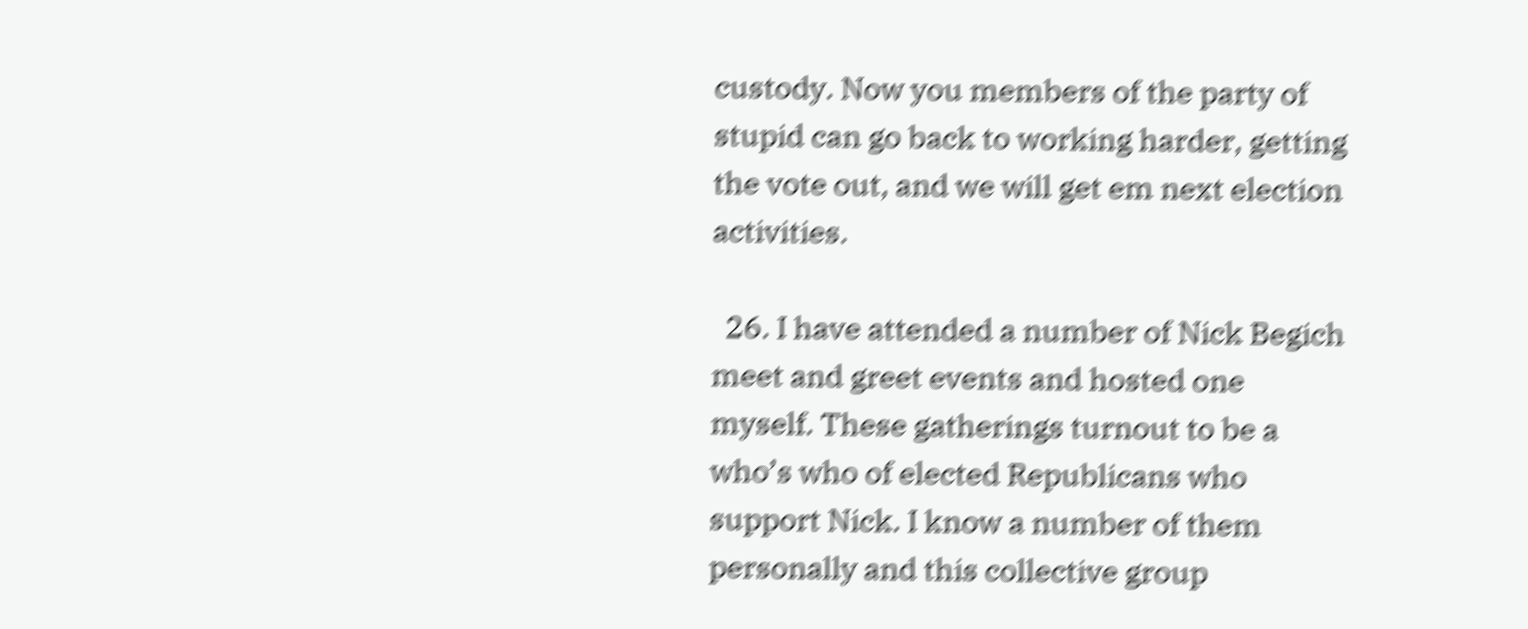custody. Now you members of the party of stupid can go back to working harder, getting the vote out, and we will get em next election activities.

  26. I have attended a number of Nick Begich meet and greet events and hosted one myself. These gatherings turnout to be a who’s who of elected Republicans who support Nick. I know a number of them personally and this collective group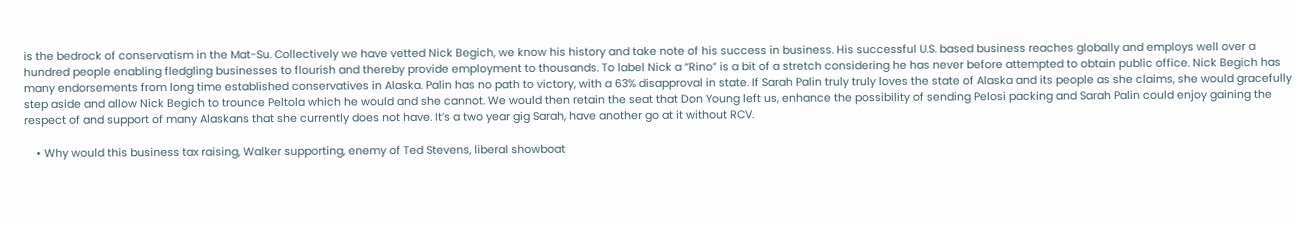is the bedrock of conservatism in the Mat-Su. Collectively we have vetted Nick Begich, we know his history and take note of his success in business. His successful U.S. based business reaches globally and employs well over a hundred people enabling fledgling businesses to flourish and thereby provide employment to thousands. To label Nick a “Rino” is a bit of a stretch considering he has never before attempted to obtain public office. Nick Begich has many endorsements from long time established conservatives in Alaska. Palin has no path to victory, with a 63% disapproval in state. If Sarah Palin truly truly loves the state of Alaska and its people as she claims, she would gracefully step aside and allow Nick Begich to trounce Peltola which he would and she cannot. We would then retain the seat that Don Young left us, enhance the possibility of sending Pelosi packing and Sarah Palin could enjoy gaining the respect of and support of many Alaskans that she currently does not have. It’s a two year gig Sarah, have another go at it without RCV.

    • Why would this business tax raising, Walker supporting, enemy of Ted Stevens, liberal showboat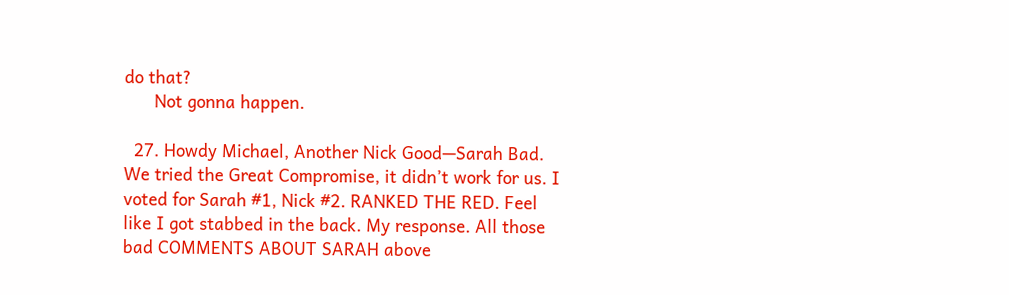do that?
      Not gonna happen.

  27. Howdy Michael, Another Nick Good—Sarah Bad. We tried the Great Compromise, it didn’t work for us. I voted for Sarah #1, Nick #2. RANKED THE RED. Feel like I got stabbed in the back. My response. All those bad COMMENTS ABOUT SARAH above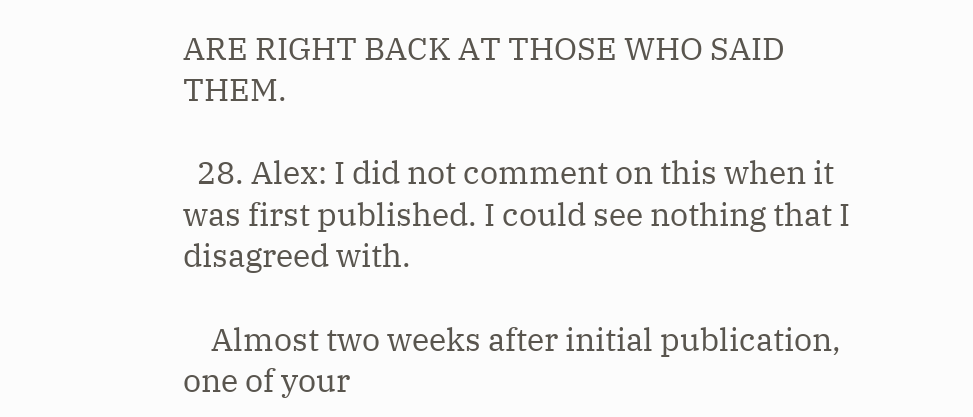ARE RIGHT BACK AT THOSE WHO SAID THEM.

  28. Alex: I did not comment on this when it was first published. I could see nothing that I disagreed with.

    Almost two weeks after initial publication, one of your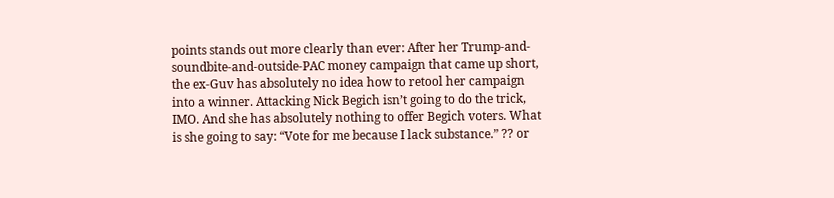points stands out more clearly than ever: After her Trump-and-soundbite-and-outside-PAC money campaign that came up short, the ex-Guv has absolutely no idea how to retool her campaign into a winner. Attacking Nick Begich isn’t going to do the trick, IMO. And she has absolutely nothing to offer Begich voters. What is she going to say: “Vote for me because I lack substance.” ?? or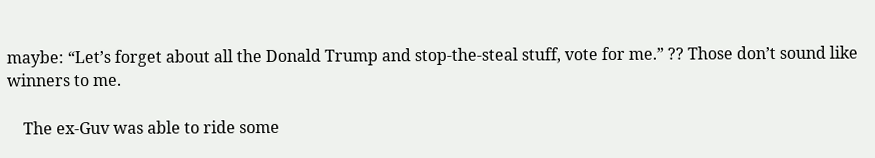maybe: “Let’s forget about all the Donald Trump and stop-the-steal stuff, vote for me.” ?? Those don’t sound like winners to me.

    The ex-Guv was able to ride some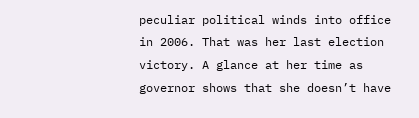peculiar political winds into office in 2006. That was her last election victory. A glance at her time as governor shows that she doesn’t have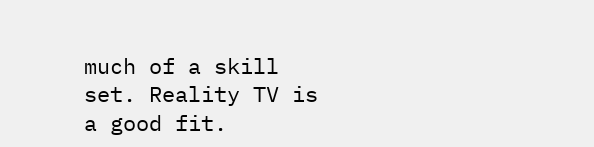much of a skill set. Reality TV is a good fit.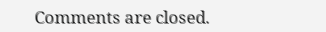Comments are closed.